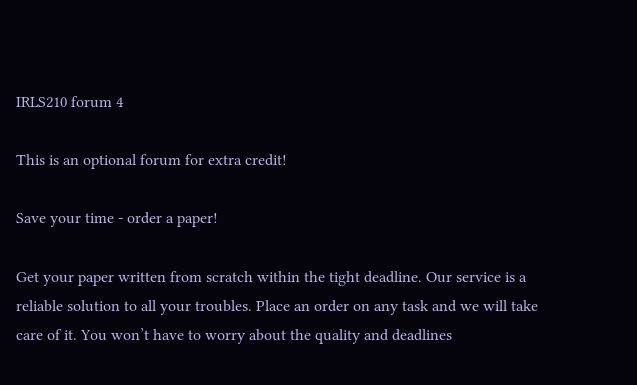IRLS210 forum 4

This is an optional forum for extra credit!

Save your time - order a paper!

Get your paper written from scratch within the tight deadline. Our service is a reliable solution to all your troubles. Place an order on any task and we will take care of it. You won’t have to worry about the quality and deadlines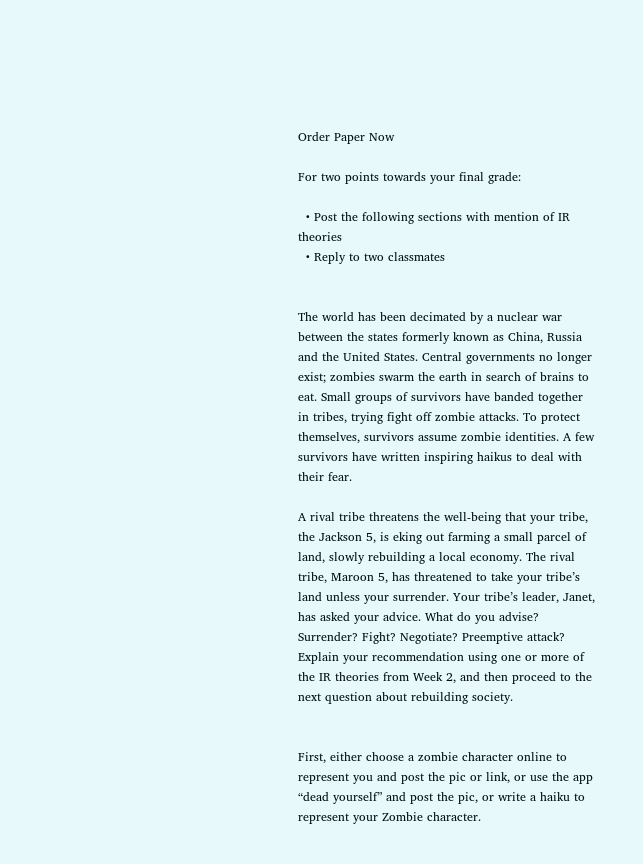Order Paper Now

For two points towards your final grade:

  • Post the following sections with mention of IR theories
  • Reply to two classmates


The world has been decimated by a nuclear war between the states formerly known as China, Russia and the United States. Central governments no longer exist; zombies swarm the earth in search of brains to eat. Small groups of survivors have banded together in tribes, trying fight off zombie attacks. To protect themselves, survivors assume zombie identities. A few survivors have written inspiring haikus to deal with their fear.

A rival tribe threatens the well-being that your tribe, the Jackson 5, is eking out farming a small parcel of land, slowly rebuilding a local economy. The rival tribe, Maroon 5, has threatened to take your tribe’s land unless your surrender. Your tribe’s leader, Janet, has asked your advice. What do you advise? Surrender? Fight? Negotiate? Preemptive attack? Explain your recommendation using one or more of the IR theories from Week 2, and then proceed to the next question about rebuilding society.


First, either choose a zombie character online to represent you and post the pic or link, or use the app “dead yourself” and post the pic, or write a haiku to represent your Zombie character.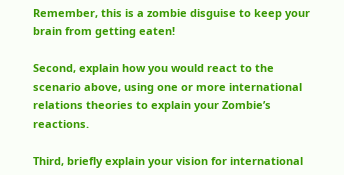Remember, this is a zombie disguise to keep your brain from getting eaten!

Second, explain how you would react to the scenario above, using one or more international relations theories to explain your Zombie’s reactions.

Third, briefly explain your vision for international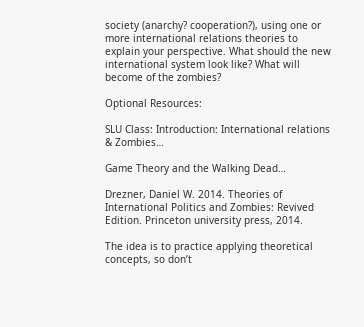society (anarchy? cooperation?), using one or more international relations theories to explain your perspective. What should the new international system look like? What will become of the zombies?

Optional Resources:

SLU Class: Introduction: International relations & Zombies…

Game Theory and the Walking Dead…

Drezner, Daniel W. 2014. Theories of International Politics and Zombies: Revived Edition. Princeton university press, 2014.

The idea is to practice applying theoretical concepts, so don’t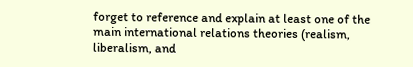forget to reference and explain at least one of the main international relations theories (realism, liberalism, and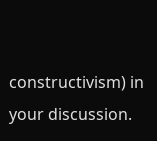constructivism) in your discussion.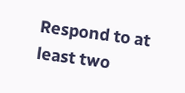Respond to at least two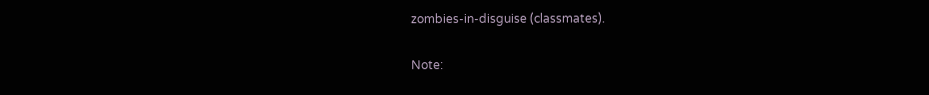zombies-in-disguise (classmates).

Note: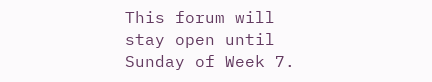This forum will stay open until Sunday of Week 7.